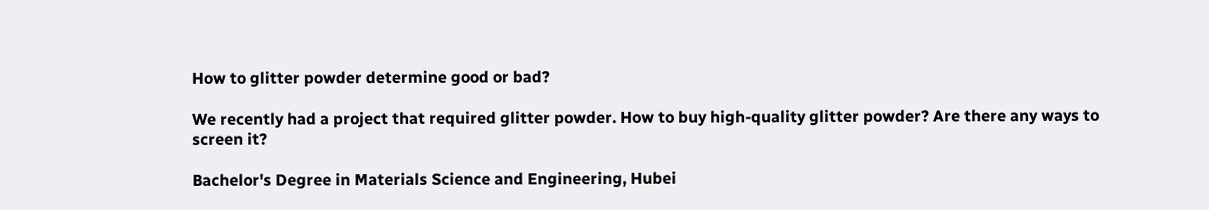How to glitter powder determine good or bad?

We recently had a project that required glitter powder. How to buy high-quality glitter powder? Are there any ways to screen it?

Bachelor's Degree in Materials Science and Engineering, Hubei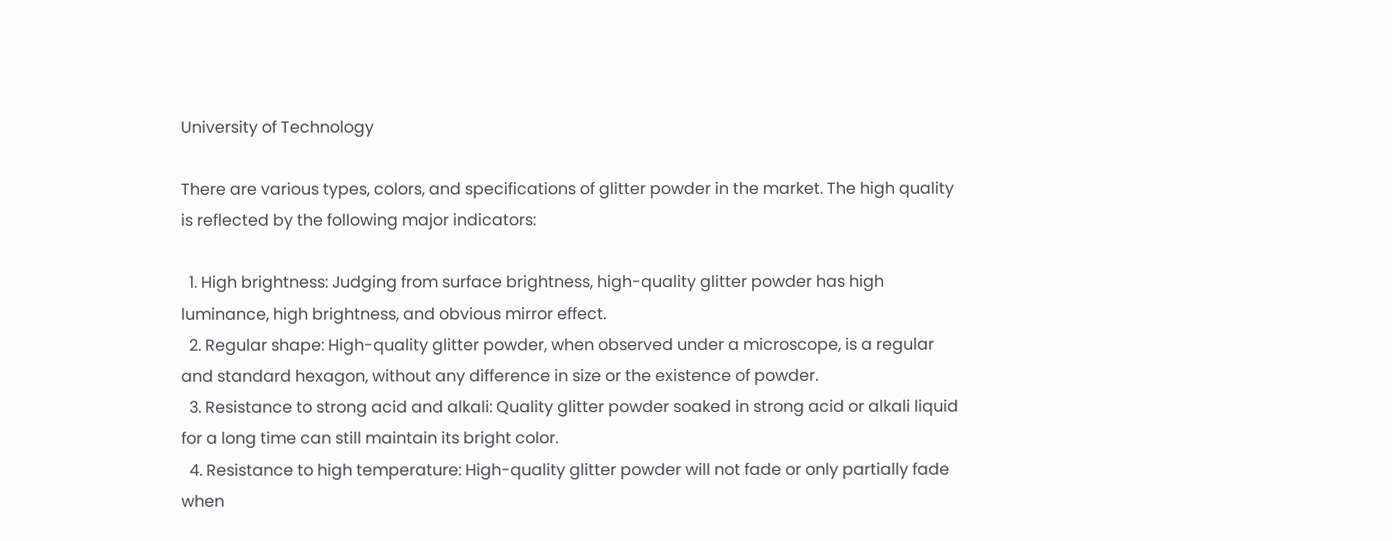University of Technology

There are various types, colors, and specifications of glitter powder in the market. The high quality is reflected by the following major indicators:

  1. High brightness: Judging from surface brightness, high-quality glitter powder has high luminance, high brightness, and obvious mirror effect.
  2. Regular shape: High-quality glitter powder, when observed under a microscope, is a regular and standard hexagon, without any difference in size or the existence of powder.
  3. Resistance to strong acid and alkali: Quality glitter powder soaked in strong acid or alkali liquid for a long time can still maintain its bright color.
  4. Resistance to high temperature: High-quality glitter powder will not fade or only partially fade when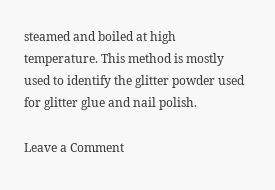steamed and boiled at high temperature. This method is mostly used to identify the glitter powder used for glitter glue and nail polish.

Leave a Comment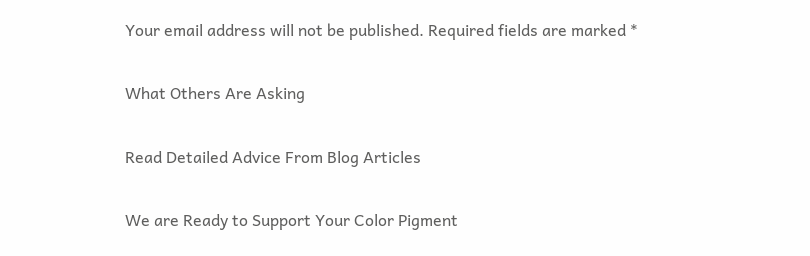Your email address will not be published. Required fields are marked *

What Others Are Asking

Read Detailed Advice From Blog Articles

We are Ready to Support Your Color Pigment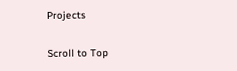Projects

Scroll to Top